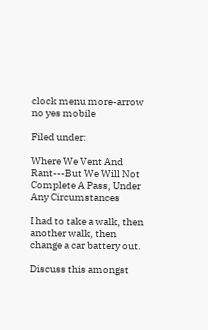clock menu more-arrow no yes mobile

Filed under:

Where We Vent And Rant---But We Will Not Complete A Pass, Under Any Circumstances

I had to take a walk, then another walk, then change a car battery out.

Discuss this amongst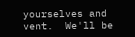yourselves and vent.  We'll be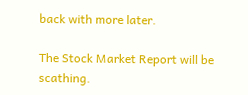back with more later.

The Stock Market Report will be scathing.